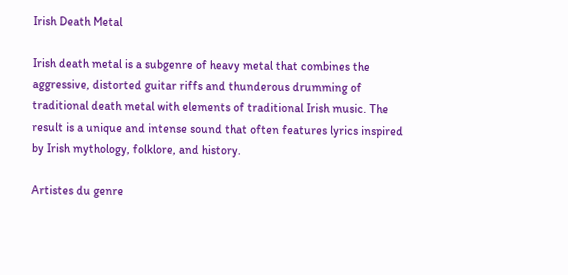Irish Death Metal

Irish death metal is a subgenre of heavy metal that combines the aggressive, distorted guitar riffs and thunderous drumming of traditional death metal with elements of traditional Irish music. The result is a unique and intense sound that often features lyrics inspired by Irish mythology, folklore, and history.

Artistes du genre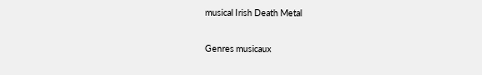musical Irish Death Metal

Genres musicaux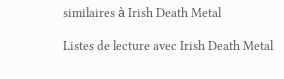similaires à Irish Death Metal

Listes de lecture avec Irish Death Metal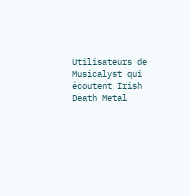Utilisateurs de Musicalyst qui écoutent Irish Death Metal